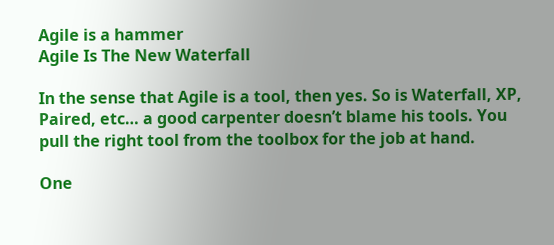Agile is a hammer
Agile Is The New Waterfall

In the sense that Agile is a tool, then yes. So is Waterfall, XP, Paired, etc… a good carpenter doesn’t blame his tools. You pull the right tool from the toolbox for the job at hand.

One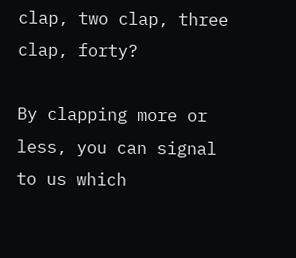clap, two clap, three clap, forty?

By clapping more or less, you can signal to us which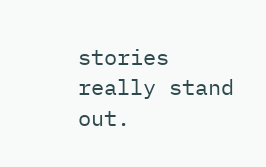stories really stand out.